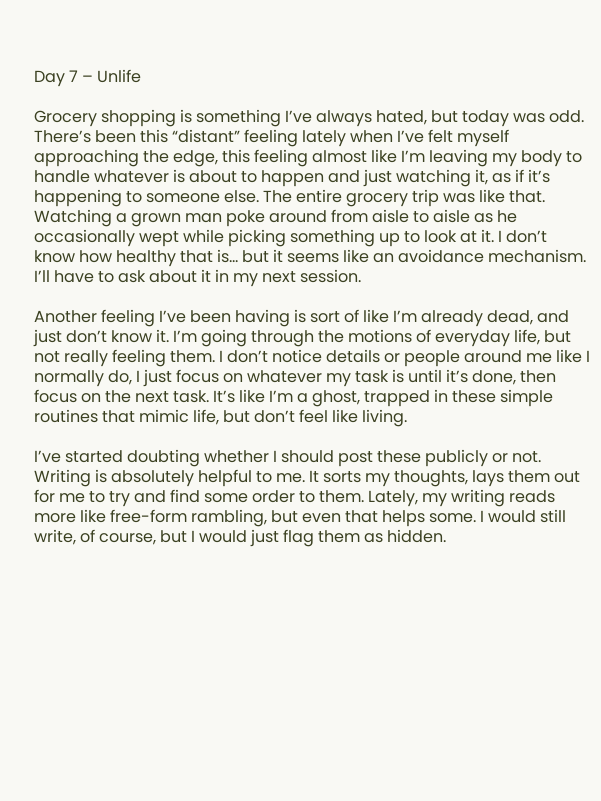Day 7 – Unlife

Grocery shopping is something I’ve always hated, but today was odd. There’s been this “distant” feeling lately when I’ve felt myself approaching the edge, this feeling almost like I’m leaving my body to handle whatever is about to happen and just watching it, as if it’s happening to someone else. The entire grocery trip was like that. Watching a grown man poke around from aisle to aisle as he occasionally wept while picking something up to look at it. I don’t know how healthy that is… but it seems like an avoidance mechanism. I’ll have to ask about it in my next session.

Another feeling I’ve been having is sort of like I’m already dead, and just don’t know it. I’m going through the motions of everyday life, but not really feeling them. I don’t notice details or people around me like I normally do, I just focus on whatever my task is until it’s done, then focus on the next task. It’s like I’m a ghost, trapped in these simple routines that mimic life, but don’t feel like living.

I’ve started doubting whether I should post these publicly or not. Writing is absolutely helpful to me. It sorts my thoughts, lays them out for me to try and find some order to them. Lately, my writing reads more like free-form rambling, but even that helps some. I would still write, of course, but I would just flag them as hidden.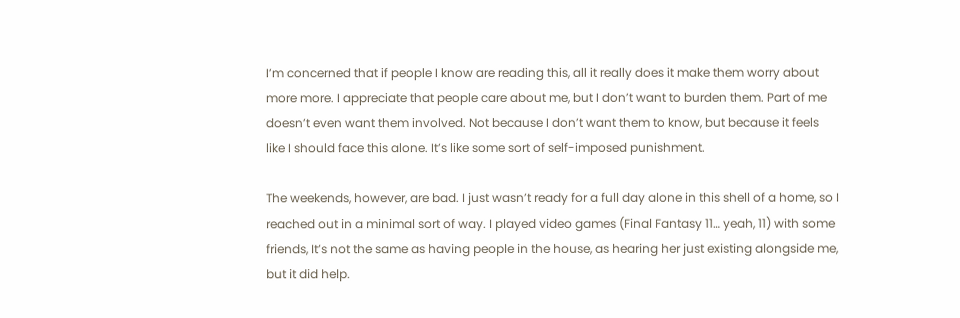I’m concerned that if people I know are reading this, all it really does it make them worry about more more. I appreciate that people care about me, but I don’t want to burden them. Part of me doesn’t even want them involved. Not because I don’t want them to know, but because it feels like I should face this alone. It’s like some sort of self-imposed punishment.

The weekends, however, are bad. I just wasn’t ready for a full day alone in this shell of a home, so I reached out in a minimal sort of way. I played video games (Final Fantasy 11… yeah, 11) with some friends, It’s not the same as having people in the house, as hearing her just existing alongside me, but it did help.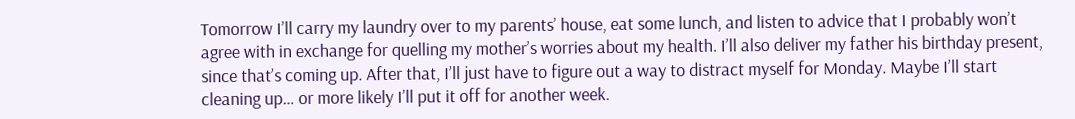Tomorrow I’ll carry my laundry over to my parents’ house, eat some lunch, and listen to advice that I probably won’t agree with in exchange for quelling my mother’s worries about my health. I’ll also deliver my father his birthday present, since that’s coming up. After that, I’ll just have to figure out a way to distract myself for Monday. Maybe I’ll start cleaning up… or more likely I’ll put it off for another week.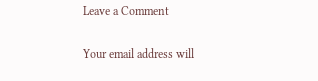Leave a Comment

Your email address will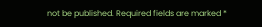not be published. Required fields are marked *